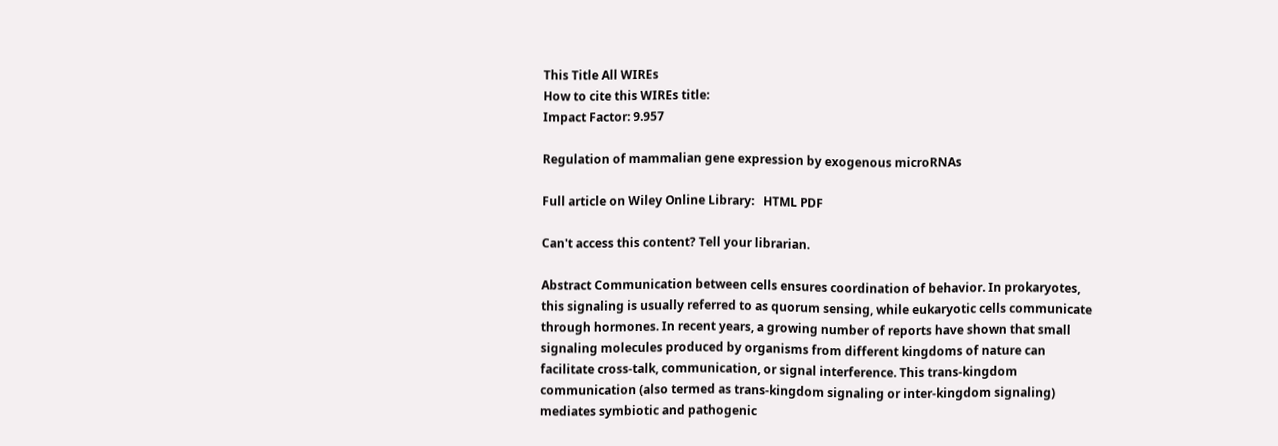This Title All WIREs
How to cite this WIREs title:
Impact Factor: 9.957

Regulation of mammalian gene expression by exogenous microRNAs

Full article on Wiley Online Library:   HTML PDF

Can't access this content? Tell your librarian.

Abstract Communication between cells ensures coordination of behavior. In prokaryotes, this signaling is usually referred to as quorum sensing, while eukaryotic cells communicate through hormones. In recent years, a growing number of reports have shown that small signaling molecules produced by organisms from different kingdoms of nature can facilitate cross‐talk, communication, or signal interference. This trans‐kingdom communication (also termed as trans‐kingdom signaling or inter‐kingdom signaling) mediates symbiotic and pathogenic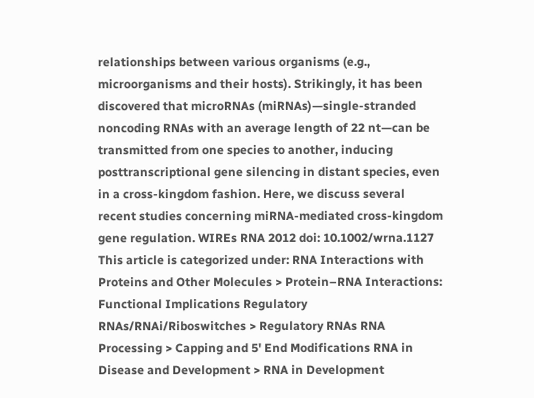relationships between various organisms (e.g., microorganisms and their hosts). Strikingly, it has been discovered that microRNAs (miRNAs)—single‐stranded noncoding RNAs with an average length of 22 nt—can be transmitted from one species to another, inducing posttranscriptional gene silencing in distant species, even in a cross‐kingdom fashion. Here, we discuss several recent studies concerning miRNA‐mediated cross‐kingdom gene regulation. WIREs RNA 2012 doi: 10.1002/wrna.1127 This article is categorized under: RNA Interactions with Proteins and Other Molecules > Protein–RNA Interactions: Functional Implications Regulatory RNAs/RNAi/Riboswitches > Regulatory RNAs RNA Processing > Capping and 5' End Modifications RNA in Disease and Development > RNA in Development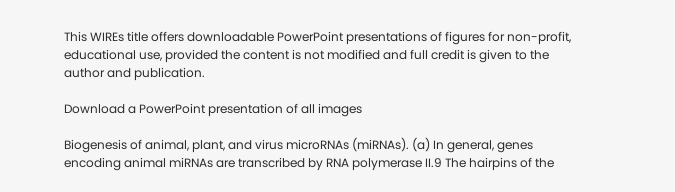This WIREs title offers downloadable PowerPoint presentations of figures for non-profit, educational use, provided the content is not modified and full credit is given to the author and publication.

Download a PowerPoint presentation of all images

Biogenesis of animal, plant, and virus microRNAs (miRNAs). (a) In general, genes encoding animal miRNAs are transcribed by RNA polymerase II.9 The hairpins of the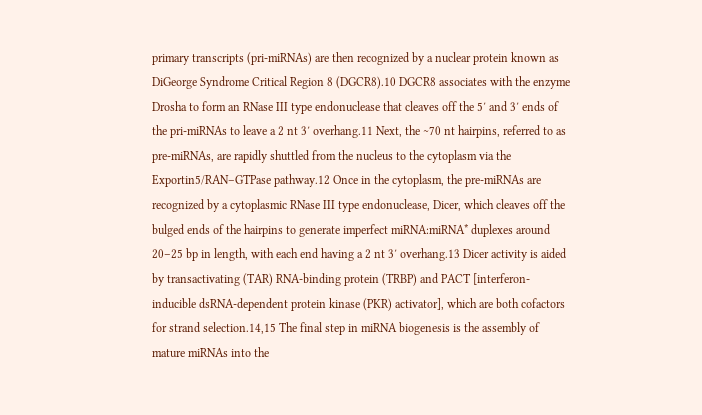primary transcripts (pri‐miRNAs) are then recognized by a nuclear protein known as DiGeorge Syndrome Critical Region 8 (DGCR8).10 DGCR8 associates with the enzyme Drosha to form an RNase III type endonuclease that cleaves off the 5′ and 3′ ends of the pri‐miRNAs to leave a 2 nt 3′ overhang.11 Next, the ∼70 nt hairpins, referred to as pre‐miRNAs, are rapidly shuttled from the nucleus to the cytoplasm via the Exportin5/RAN–GTPase pathway.12 Once in the cytoplasm, the pre‐miRNAs are recognized by a cytoplasmic RNase III type endonuclease, Dicer, which cleaves off the bulged ends of the hairpins to generate imperfect miRNA:miRNA* duplexes around 20–25 bp in length, with each end having a 2 nt 3′ overhang.13 Dicer activity is aided by transactivating (TAR) RNA‐binding protein (TRBP) and PACT [interferon‐inducible dsRNA‐dependent protein kinase (PKR) activator], which are both cofactors for strand selection.14,15 The final step in miRNA biogenesis is the assembly of mature miRNAs into the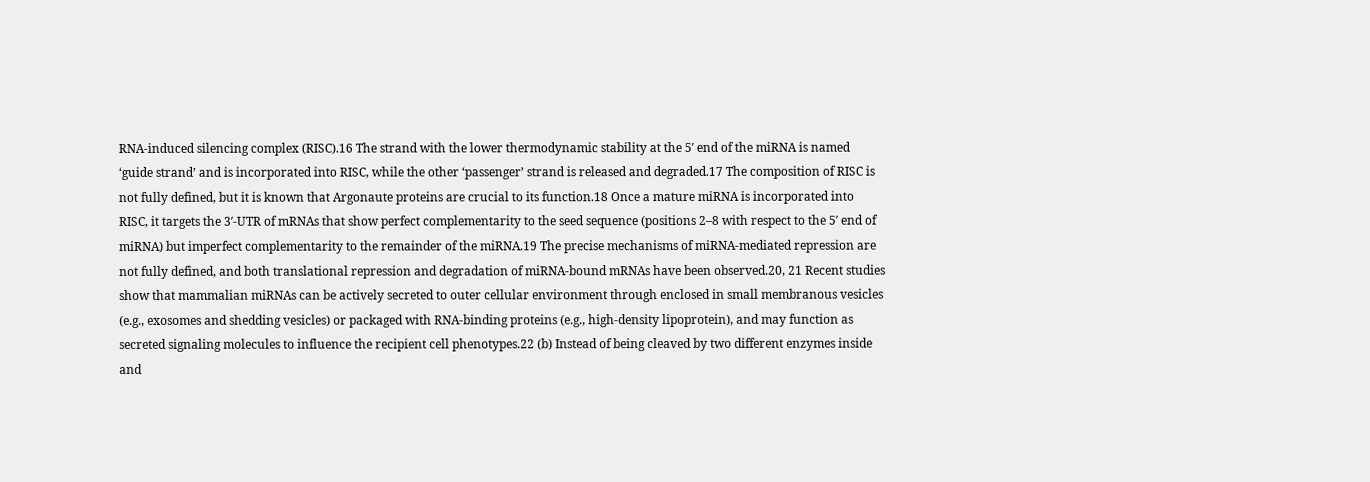RNA‐induced silencing complex (RISC).16 The strand with the lower thermodynamic stability at the 5′ end of the miRNA is named ‘guide strand’ and is incorporated into RISC, while the other ‘passenger’ strand is released and degraded.17 The composition of RISC is not fully defined, but it is known that Argonaute proteins are crucial to its function.18 Once a mature miRNA is incorporated into RISC, it targets the 3′‐UTR of mRNAs that show perfect complementarity to the seed sequence (positions 2–8 with respect to the 5′ end of miRNA) but imperfect complementarity to the remainder of the miRNA.19 The precise mechanisms of miRNA‐mediated repression are not fully defined, and both translational repression and degradation of miRNA‐bound mRNAs have been observed.20, 21 Recent studies show that mammalian miRNAs can be actively secreted to outer cellular environment through enclosed in small membranous vesicles (e.g., exosomes and shedding vesicles) or packaged with RNA‐binding proteins (e.g., high‐density lipoprotein), and may function as secreted signaling molecules to influence the recipient cell phenotypes.22 (b) Instead of being cleaved by two different enzymes inside and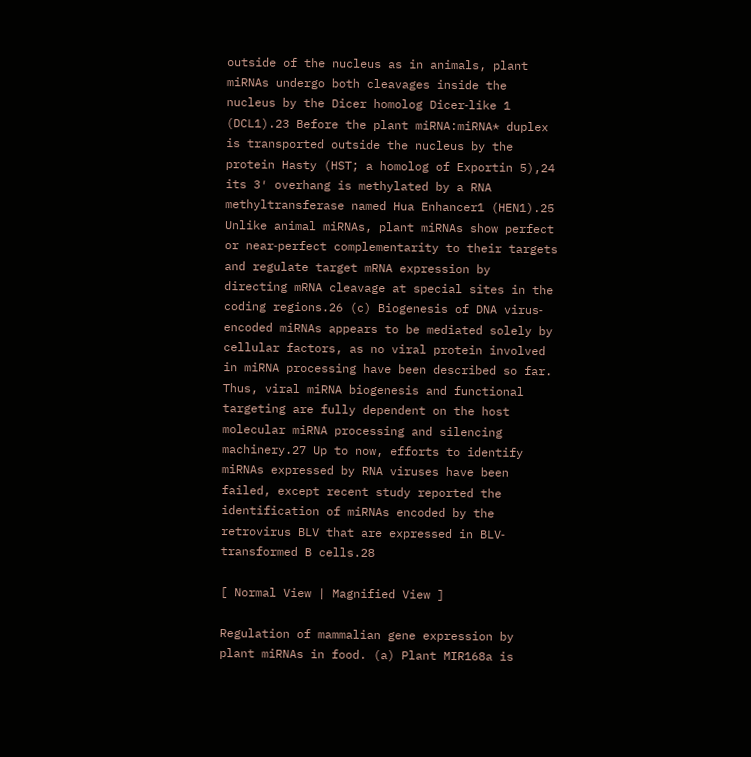outside of the nucleus as in animals, plant miRNAs undergo both cleavages inside the nucleus by the Dicer homolog Dicer‐like 1 (DCL1).23 Before the plant miRNA:miRNA* duplex is transported outside the nucleus by the protein Hasty (HST; a homolog of Exportin 5),24 its 3′ overhang is methylated by a RNA methyltransferase named Hua Enhancer1 (HEN1).25 Unlike animal miRNAs, plant miRNAs show perfect or near‐perfect complementarity to their targets and regulate target mRNA expression by directing mRNA cleavage at special sites in the coding regions.26 (c) Biogenesis of DNA virus‐encoded miRNAs appears to be mediated solely by cellular factors, as no viral protein involved in miRNA processing have been described so far. Thus, viral miRNA biogenesis and functional targeting are fully dependent on the host molecular miRNA processing and silencing machinery.27 Up to now, efforts to identify miRNAs expressed by RNA viruses have been failed, except recent study reported the identification of miRNAs encoded by the retrovirus BLV that are expressed in BLV‐transformed B cells.28

[ Normal View | Magnified View ]

Regulation of mammalian gene expression by plant miRNAs in food. (a) Plant MIR168a is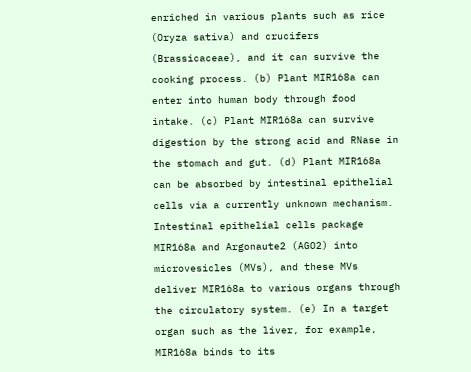enriched in various plants such as rice (Oryza sativa) and crucifers (Brassicaceae), and it can survive the cooking process. (b) Plant MIR168a can enter into human body through food intake. (c) Plant MIR168a can survive digestion by the strong acid and RNase in the stomach and gut. (d) Plant MIR168a can be absorbed by intestinal epithelial cells via a currently unknown mechanism. Intestinal epithelial cells package MIR168a and Argonaute2 (AGO2) into microvesicles (MVs), and these MVs deliver MIR168a to various organs through the circulatory system. (e) In a target organ such as the liver, for example, MIR168a binds to its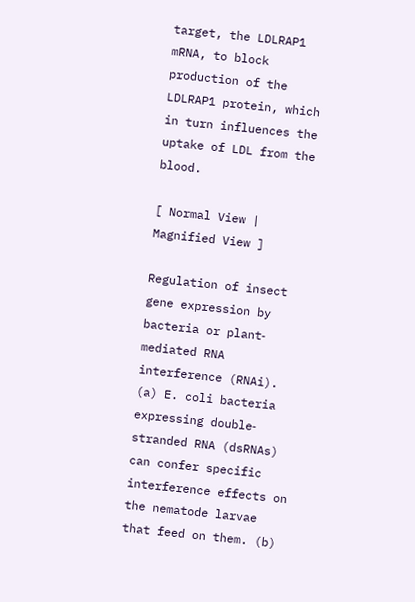target, the LDLRAP1 mRNA, to block production of the LDLRAP1 protein, which in turn influences the uptake of LDL from the blood.

[ Normal View | Magnified View ]

Regulation of insect gene expression by bacteria or plant‐mediated RNA interference (RNAi). (a) E. coli bacteria expressing double‐stranded RNA (dsRNAs) can confer specific interference effects on the nematode larvae that feed on them. (b)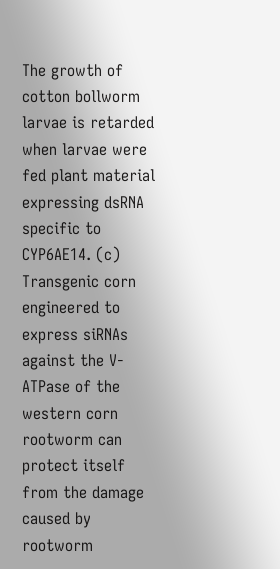The growth of cotton bollworm larvae is retarded when larvae were fed plant material expressing dsRNA specific to CYP6AE14. (c) Transgenic corn engineered to express siRNAs against the V‐ATPase of the western corn rootworm can protect itself from the damage caused by rootworm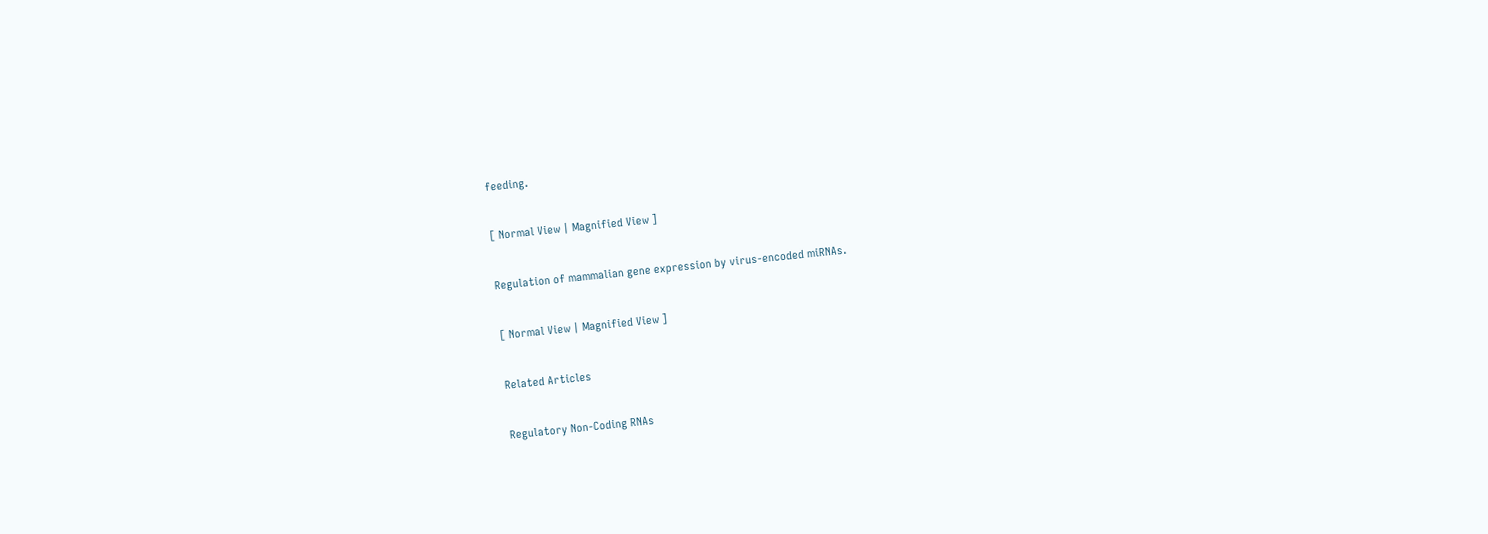feeding.

[ Normal View | Magnified View ]

Regulation of mammalian gene expression by virus‐encoded miRNAs.

[ Normal View | Magnified View ]

Related Articles

Regulatory Non-Coding RNAs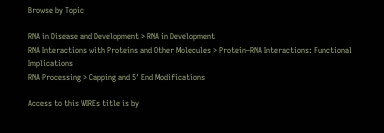Browse by Topic

RNA in Disease and Development > RNA in Development
RNA Interactions with Proteins and Other Molecules > Protein–RNA Interactions: Functional Implications
RNA Processing > Capping and 5′ End Modifications

Access to this WIREs title is by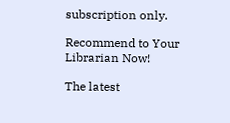subscription only.

Recommend to Your
Librarian Now!

The latest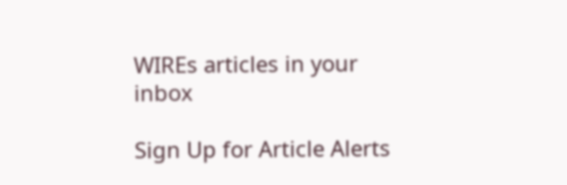WIREs articles in your inbox

Sign Up for Article Alerts